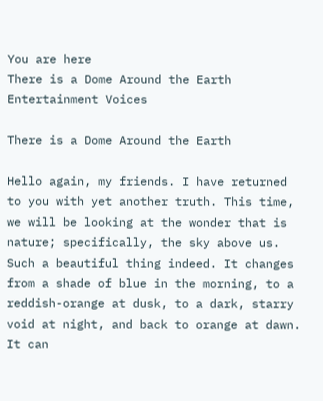You are here
There is a Dome Around the Earth Entertainment Voices

There is a Dome Around the Earth

Hello again, my friends. I have returned to you with yet another truth. This time, we will be looking at the wonder that is nature; specifically, the sky above us. Such a beautiful thing indeed. It changes from a shade of blue in the morning, to a reddish-orange at dusk, to a dark, starry void at night, and back to orange at dawn. It can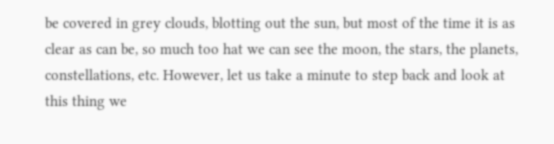be covered in grey clouds, blotting out the sun, but most of the time it is as clear as can be, so much too hat we can see the moon, the stars, the planets, constellations, etc. However, let us take a minute to step back and look at this thing we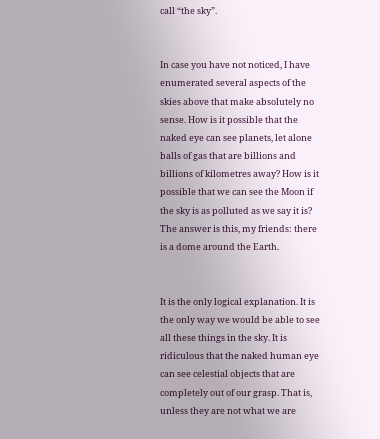call “the sky”.


In case you have not noticed, I have enumerated several aspects of the skies above that make absolutely no sense. How is it possible that the naked eye can see planets, let alone balls of gas that are billions and billions of kilometres away? How is it possible that we can see the Moon if the sky is as polluted as we say it is? The answer is this, my friends: there is a dome around the Earth.


It is the only logical explanation. It is the only way we would be able to see all these things in the sky. It is ridiculous that the naked human eye can see celestial objects that are completely out of our grasp. That is, unless they are not what we are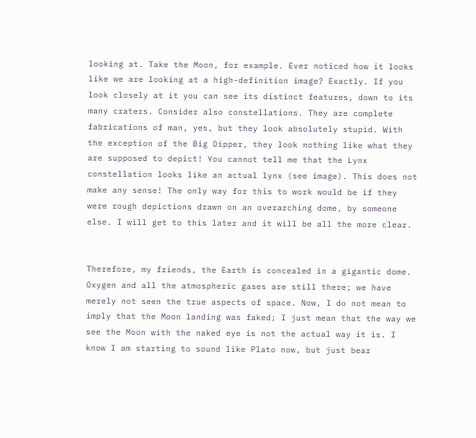looking at. Take the Moon, for example. Ever noticed how it looks like we are looking at a high-definition image? Exactly. If you look closely at it you can see its distinct features, down to its many craters. Consider also constellations. They are complete fabrications of man, yes, but they look absolutely stupid. With the exception of the Big Dipper, they look nothing like what they are supposed to depict! You cannot tell me that the Lynx constellation looks like an actual lynx (see image). This does not make any sense! The only way for this to work would be if they were rough depictions drawn on an overarching dome, by someone else. I will get to this later and it will be all the more clear.


Therefore, my friends, the Earth is concealed in a gigantic dome. Oxygen and all the atmospheric gases are still there; we have merely not seen the true aspects of space. Now, I do not mean to imply that the Moon landing was faked; I just mean that the way we see the Moon with the naked eye is not the actual way it is. I know I am starting to sound like Plato now, but just bear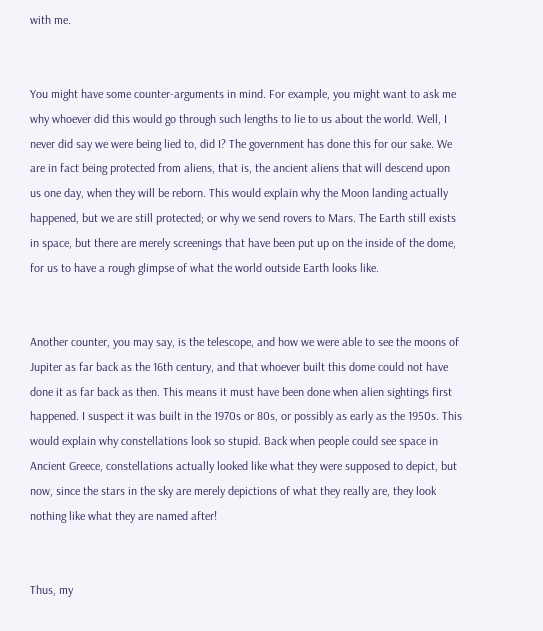with me.


You might have some counter-arguments in mind. For example, you might want to ask me why whoever did this would go through such lengths to lie to us about the world. Well, I never did say we were being lied to, did I? The government has done this for our sake. We are in fact being protected from aliens, that is, the ancient aliens that will descend upon us one day, when they will be reborn. This would explain why the Moon landing actually happened, but we are still protected; or why we send rovers to Mars. The Earth still exists in space, but there are merely screenings that have been put up on the inside of the dome, for us to have a rough glimpse of what the world outside Earth looks like.


Another counter, you may say, is the telescope, and how we were able to see the moons of Jupiter as far back as the 16th century, and that whoever built this dome could not have done it as far back as then. This means it must have been done when alien sightings first happened. I suspect it was built in the 1970s or 80s, or possibly as early as the 1950s. This would explain why constellations look so stupid. Back when people could see space in Ancient Greece, constellations actually looked like what they were supposed to depict, but now, since the stars in the sky are merely depictions of what they really are, they look nothing like what they are named after!


Thus, my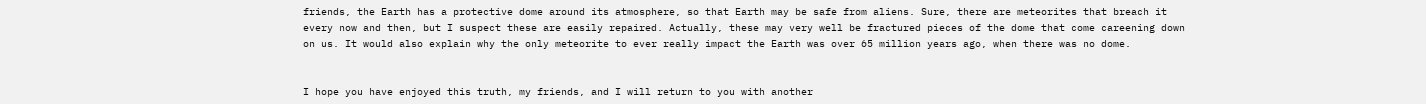friends, the Earth has a protective dome around its atmosphere, so that Earth may be safe from aliens. Sure, there are meteorites that breach it every now and then, but I suspect these are easily repaired. Actually, these may very well be fractured pieces of the dome that come careening down on us. It would also explain why the only meteorite to ever really impact the Earth was over 65 million years ago, when there was no dome.


I hope you have enjoyed this truth, my friends, and I will return to you with another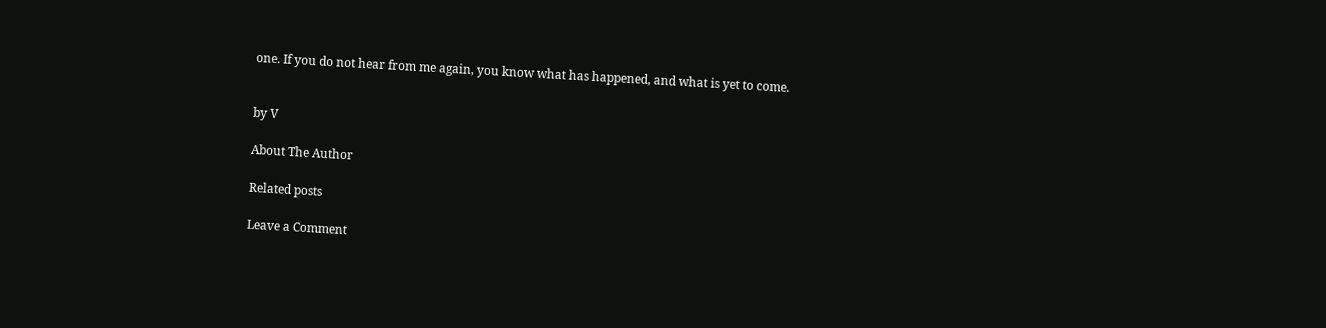one. If you do not hear from me again, you know what has happened, and what is yet to come.


by V

About The Author

Related posts

Leave a Comment